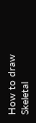How to draw Skeletal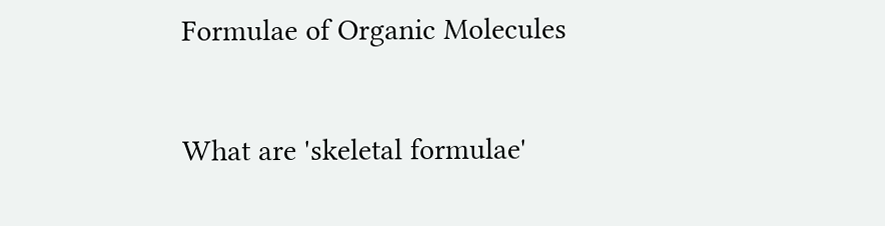Formulae of Organic Molecules

What are 'skeletal formulae'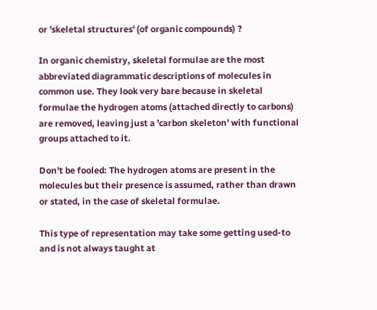or 'skeletal structures' (of organic compounds) ?

In organic chemistry, skeletal formulae are the most abbreviated diagrammatic descriptions of molecules in common use. They look very bare because in skeletal formulae the hydrogen atoms (attached directly to carbons) are removed, leaving just a 'carbon skeleton' with functional groups attached to it.

Don't be fooled: The hydrogen atoms are present in the molecules but their presence is assumed, rather than drawn or stated, in the case of skeletal formulae.

This type of representation may take some getting used-to and is not always taught at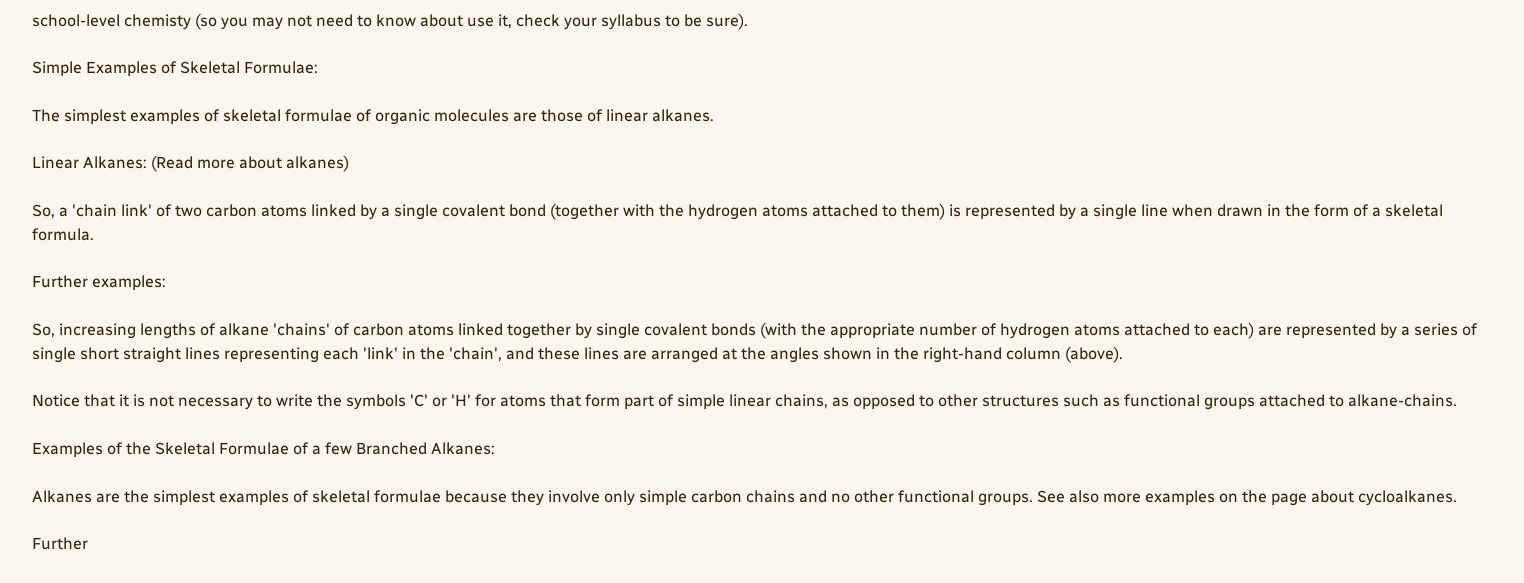school-level chemisty (so you may not need to know about use it, check your syllabus to be sure).

Simple Examples of Skeletal Formulae:

The simplest examples of skeletal formulae of organic molecules are those of linear alkanes.

Linear Alkanes: (Read more about alkanes)

So, a 'chain link' of two carbon atoms linked by a single covalent bond (together with the hydrogen atoms attached to them) is represented by a single line when drawn in the form of a skeletal formula.

Further examples:

So, increasing lengths of alkane 'chains' of carbon atoms linked together by single covalent bonds (with the appropriate number of hydrogen atoms attached to each) are represented by a series of single short straight lines representing each 'link' in the 'chain', and these lines are arranged at the angles shown in the right-hand column (above).

Notice that it is not necessary to write the symbols 'C' or 'H' for atoms that form part of simple linear chains, as opposed to other structures such as functional groups attached to alkane-chains.

Examples of the Skeletal Formulae of a few Branched Alkanes:

Alkanes are the simplest examples of skeletal formulae because they involve only simple carbon chains and no other functional groups. See also more examples on the page about cycloalkanes.

Further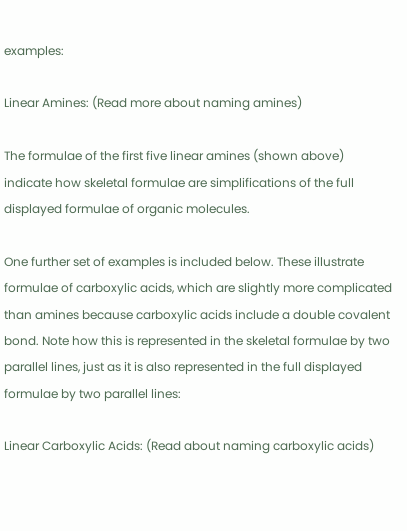examples:

Linear Amines: (Read more about naming amines)

The formulae of the first five linear amines (shown above) indicate how skeletal formulae are simplifications of the full displayed formulae of organic molecules.

One further set of examples is included below. These illustrate formulae of carboxylic acids, which are slightly more complicated than amines because carboxylic acids include a double covalent bond. Note how this is represented in the skeletal formulae by two parallel lines, just as it is also represented in the full displayed formulae by two parallel lines:

Linear Carboxylic Acids: (Read about naming carboxylic acids)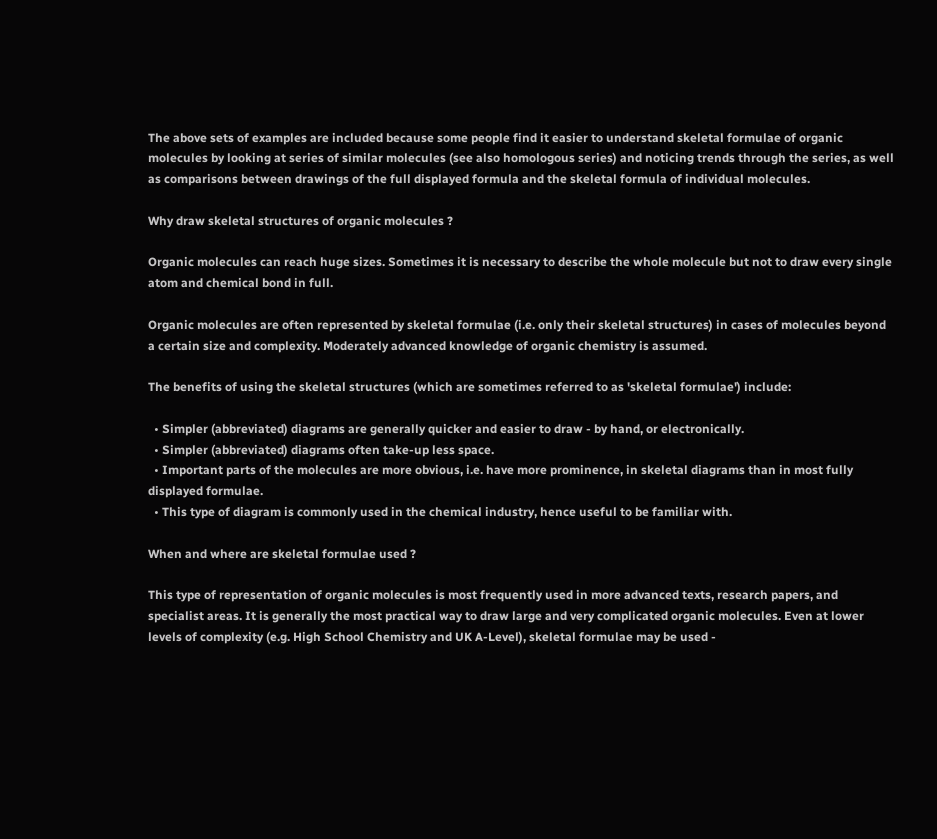The above sets of examples are included because some people find it easier to understand skeletal formulae of organic molecules by looking at series of similar molecules (see also homologous series) and noticing trends through the series, as well as comparisons between drawings of the full displayed formula and the skeletal formula of individual molecules.

Why draw skeletal structures of organic molecules ?

Organic molecules can reach huge sizes. Sometimes it is necessary to describe the whole molecule but not to draw every single atom and chemical bond in full.

Organic molecules are often represented by skeletal formulae (i.e. only their skeletal structures) in cases of molecules beyond a certain size and complexity. Moderately advanced knowledge of organic chemistry is assumed.

The benefits of using the skeletal structures (which are sometimes referred to as 'skeletal formulae') include:

  • Simpler (abbreviated) diagrams are generally quicker and easier to draw - by hand, or electronically.
  • Simpler (abbreviated) diagrams often take-up less space.
  • Important parts of the molecules are more obvious, i.e. have more prominence, in skeletal diagrams than in most fully displayed formulae.
  • This type of diagram is commonly used in the chemical industry, hence useful to be familiar with.

When and where are skeletal formulae used ?

This type of representation of organic molecules is most frequently used in more advanced texts, research papers, and specialist areas. It is generally the most practical way to draw large and very complicated organic molecules. Even at lower levels of complexity (e.g. High School Chemistry and UK A-Level), skeletal formulae may be used -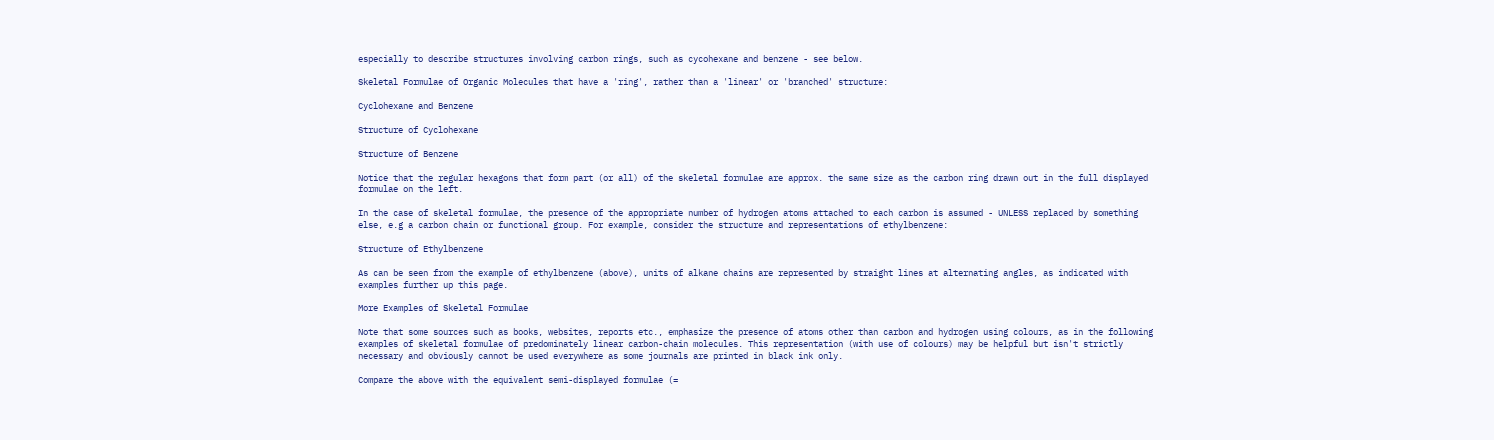especially to describe structures involving carbon rings, such as cycohexane and benzene - see below.

Skeletal Formulae of Organic Molecules that have a 'ring', rather than a 'linear' or 'branched' structure:

Cyclohexane and Benzene

Structure of Cyclohexane

Structure of Benzene

Notice that the regular hexagons that form part (or all) of the skeletal formulae are approx. the same size as the carbon ring drawn out in the full displayed formulae on the left.

In the case of skeletal formulae, the presence of the appropriate number of hydrogen atoms attached to each carbon is assumed - UNLESS replaced by something else, e.g a carbon chain or functional group. For example, consider the structure and representations of ethylbenzene:

Structure of Ethylbenzene

As can be seen from the example of ethylbenzene (above), units of alkane chains are represented by straight lines at alternating angles, as indicated with examples further up this page.

More Examples of Skeletal Formulae

Note that some sources such as books, websites, reports etc., emphasize the presence of atoms other than carbon and hydrogen using colours, as in the following examples of skeletal formulae of predominately linear carbon-chain molecules. This representation (with use of colours) may be helpful but isn't strictly necessary and obviously cannot be used everywhere as some journals are printed in black ink only.

Compare the above with the equivalent semi-displayed formulae (=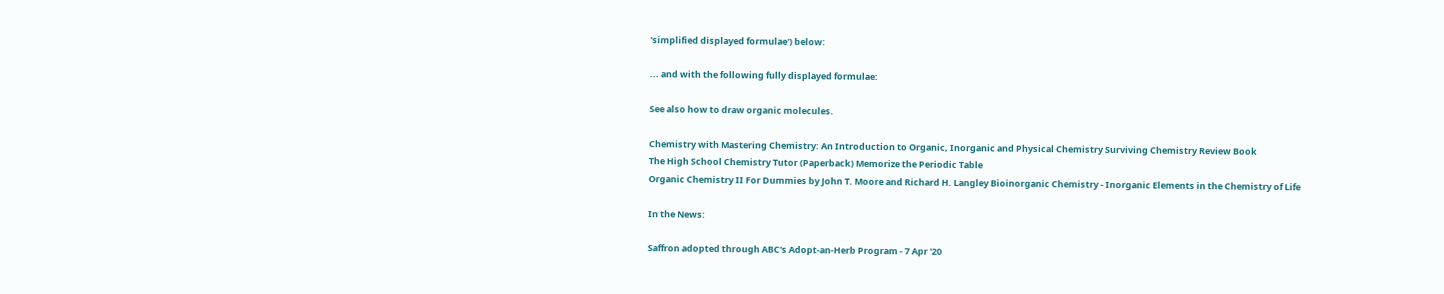'simplified displayed formulae') below:

... and with the following fully displayed formulae:

See also how to draw organic molecules.

Chemistry with Mastering Chemistry: An Introduction to Organic, Inorganic and Physical Chemistry Surviving Chemistry Review Book
The High School Chemistry Tutor (Paperback) Memorize the Periodic Table
Organic Chemistry II For Dummies by John T. Moore and Richard H. Langley Bioinorganic Chemistry - Inorganic Elements in the Chemistry of Life

In the News:

Saffron adopted through ABC's Adopt-an-Herb Program - 7 Apr '20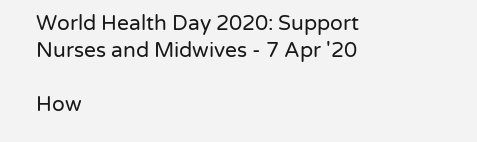World Health Day 2020: Support Nurses and Midwives - 7 Apr '20

How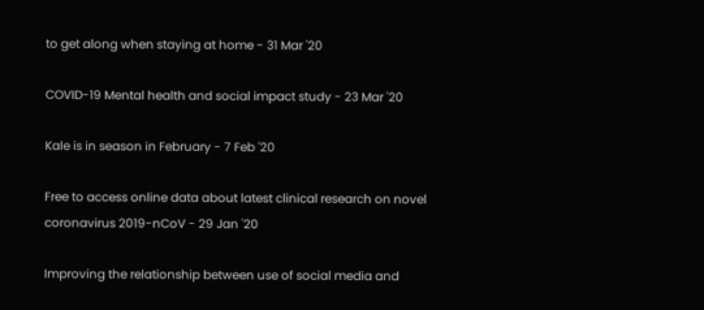to get along when staying at home - 31 Mar '20

COVID-19 Mental health and social impact study - 23 Mar '20

Kale is in season in February - 7 Feb '20

Free to access online data about latest clinical research on novel coronavirus 2019-nCoV - 29 Jan '20

Improving the relationship between use of social media and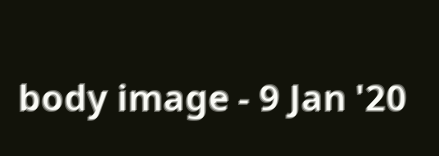body image - 9 Jan '20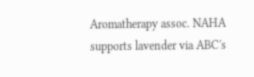Aromatherapy assoc. NAHA supports lavender via ABC's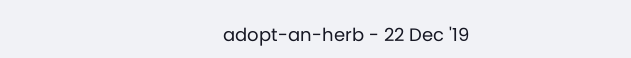adopt-an-herb - 22 Dec '19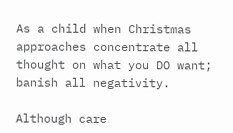As a child when Christmas approaches concentrate all thought on what you DO want; banish all negativity.

Although care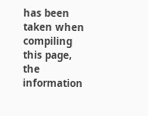has been taken when compiling this page, the information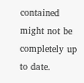contained might not be completely up to date.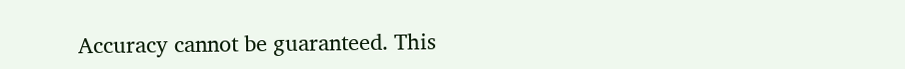Accuracy cannot be guaranteed. This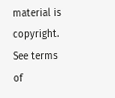material is copyright. See terms of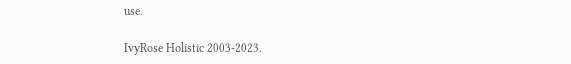use.

IvyRose Holistic 2003-2023.